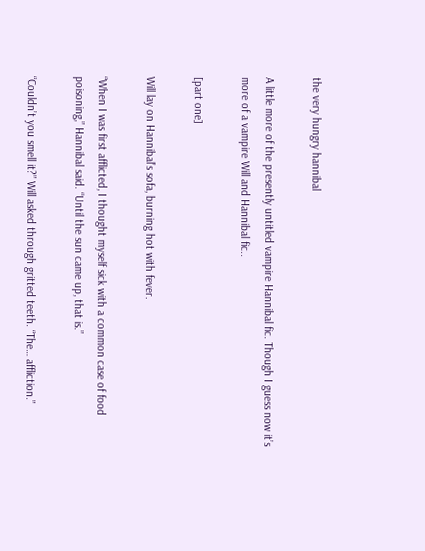the very hungry hannibal

A little more of the presently untitled vampire Hannibal fic. Though I guess now it’s more of a vampire Will and Hannibal fic..

[part one]

Will lay on Hannibal’s sofa, burning hot with fever.

“When I was first afflicted, I thought myself sick with a common case of food poisoning,” Hannibal said. “Until the sun came up, that is.”

“Couldn’t you smell it?” Will asked through gritted teeth. “The… affliction.”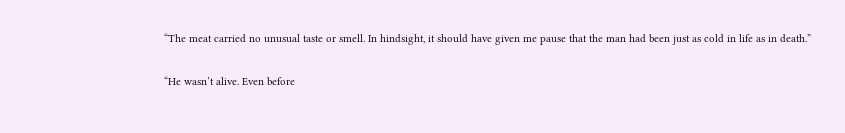“The meat carried no unusual taste or smell. In hindsight, it should have given me pause that the man had been just as cold in life as in death.”

“He wasn’t alive. Even before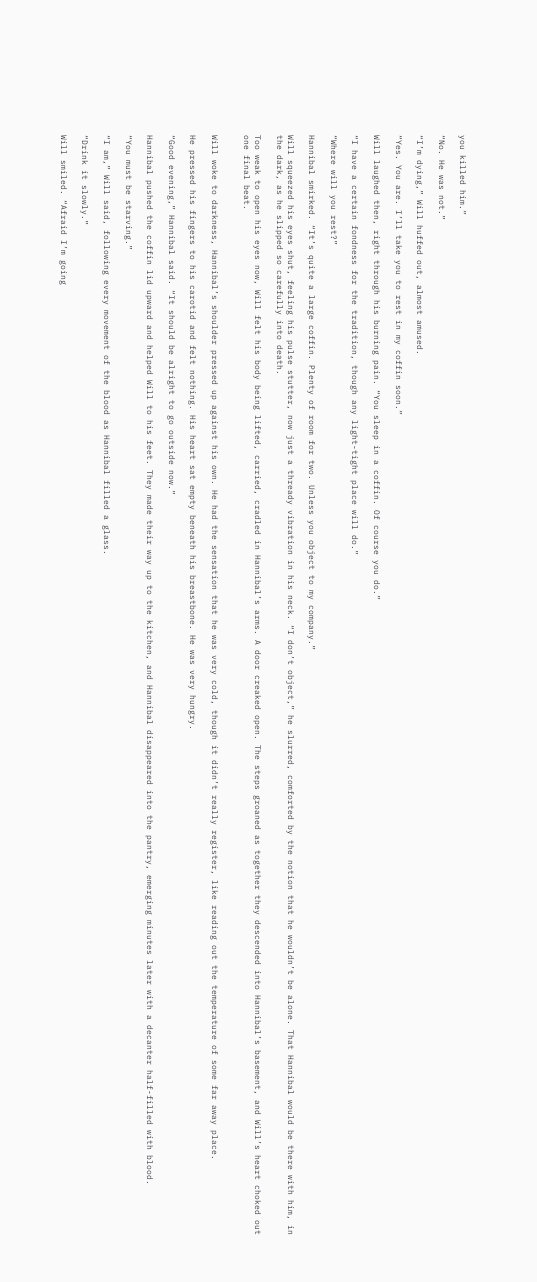you killed him.”

“No. He was not.”

“I’m dying,” Will huffed out, almost amused.

“Yes. You are. I’ll take you to rest in my coffin soon.”

Will laughed then, right through his burning pain. “You sleep in a coffin. Of course you do.”

“I have a certain fondness for the tradition, though any light-tight place will do.”

“Where will you rest?”

Hannibal smirked. “It’s quite a large coffin. Plenty of room for two. Unless you object to my company.”

Will squeezed his eyes shut, feeling his pulse stutter, now just a thready vibration in his neck. “I don’t object,” he slurred, comforted by the notion that he wouldn’t be alone. That Hannibal would be there with him, in the dark, as he slipped so carefully into death.

Too weak to open his eyes now, Will felt his body being lifted, carried, cradled in Hannibal’s arms. A door creaked open. The steps groaned as together they descended into Hannibal’s basement, and Will’s heart choked out one final beat.


Will woke to darkness, Hannibal’s shoulder pressed up against his own. He had the sensation that he was very cold, though it didn’t really register, like reading out the temperature of some far away place.

He pressed his fingers to his carotid and felt nothing. His heart sat empty beneath his breastbone. He was very hungry.

“Good evening,” Hannibal said. “It should be alright to go outside now.”

Hannibal pushed the coffin lid upward and helped Will to his feet. They made their way up to the kitchen, and Hannibal disappeared into the pantry, emerging minutes later with a decanter half-filled with blood.

“You must be starving.”

“I am,” Will said, following every movement of the blood as Hannibal filled a glass.

“Drink it slowly.”

Will smiled. “Afraid I’m going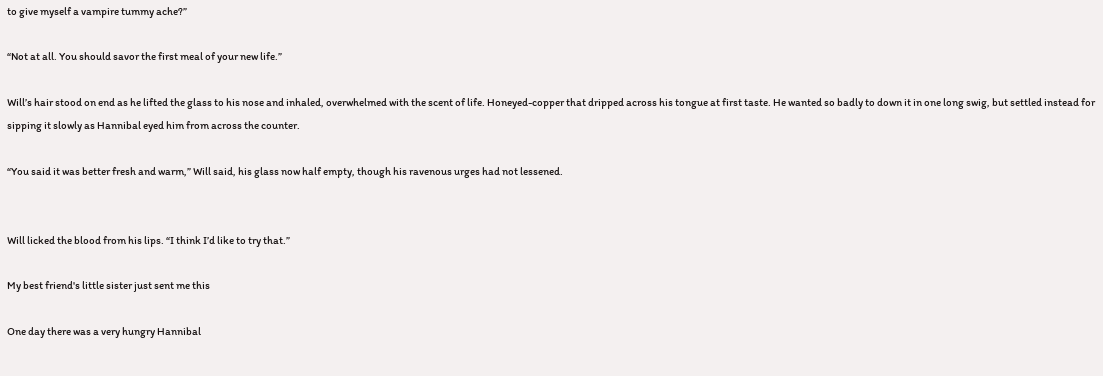to give myself a vampire tummy ache?”

“Not at all. You should savor the first meal of your new life.”

Will’s hair stood on end as he lifted the glass to his nose and inhaled, overwhelmed with the scent of life. Honeyed-copper that dripped across his tongue at first taste. He wanted so badly to down it in one long swig, but settled instead for sipping it slowly as Hannibal eyed him from across the counter.

“You said it was better fresh and warm,” Will said, his glass now half empty, though his ravenous urges had not lessened.


Will licked the blood from his lips. “I think I’d like to try that.”

My best friend's little sister just sent me this

One day there was a very hungry Hannibal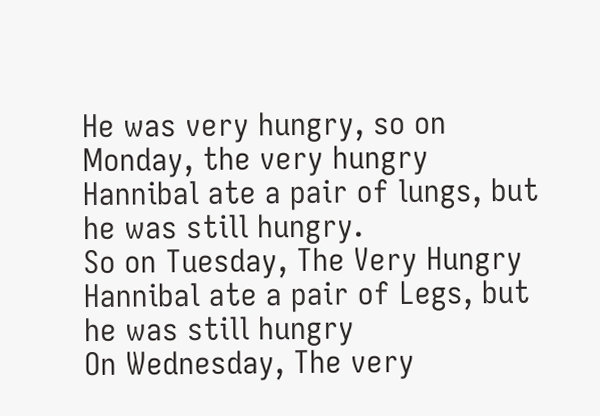He was very hungry, so on Monday, the very hungry Hannibal ate a pair of lungs, but he was still hungry.
So on Tuesday, The Very Hungry Hannibal ate a pair of Legs, but he was still hungry
On Wednesday, The very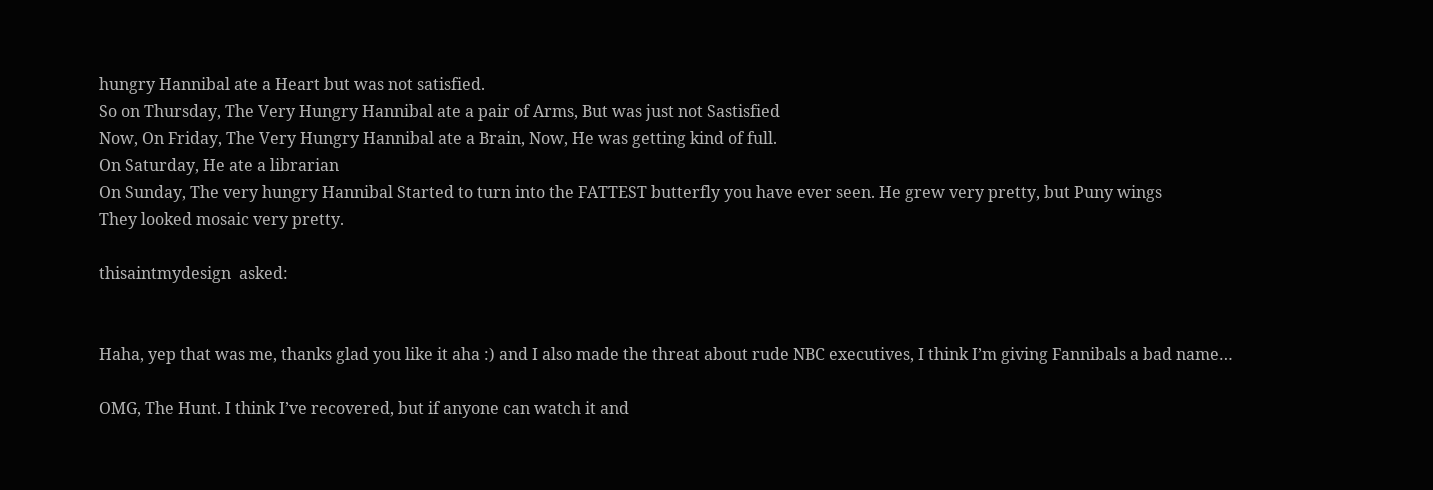hungry Hannibal ate a Heart but was not satisfied.
So on Thursday, The Very Hungry Hannibal ate a pair of Arms, But was just not Sastisfied
Now, On Friday, The Very Hungry Hannibal ate a Brain, Now, He was getting kind of full.
On Saturday, He ate a librarian
On Sunday, The very hungry Hannibal Started to turn into the FATTEST butterfly you have ever seen. He grew very pretty, but Puny wings
They looked mosaic very pretty.

thisaintmydesign  asked:


Haha, yep that was me, thanks glad you like it aha :) and I also made the threat about rude NBC executives, I think I’m giving Fannibals a bad name…

OMG, The Hunt. I think I’ve recovered, but if anyone can watch it and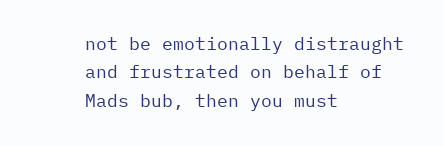not be emotionally distraught and frustrated on behalf of Mads bub, then you must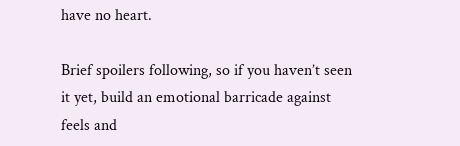have no heart.

Brief spoilers following, so if you haven’t seen it yet, build an emotional barricade against feels and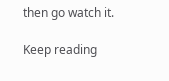then go watch it.

Keep reading